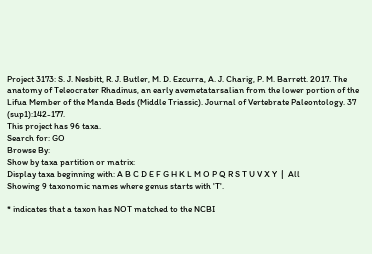Project 3173: S. J. Nesbitt, R. J. Butler, M. D. Ezcurra, A. J. Charig, P. M. Barrett. 2017. The anatomy of Teleocrater Rhadinus, an early avemetatarsalian from the lower portion of the Lifua Member of the Manda Beds (Middle Triassic). Journal of Vertebrate Paleontology. 37 (sup1):142-177.
This project has 96 taxa.
Search for: GO
Browse By:
Show by taxa partition or matrix:
Display taxa beginning with: A B C D E F G H K L M O P Q R S T U V X Y  |  All
Showing 9 taxonomic names where genus starts with 'T'.

* indicates that a taxon has NOT matched to the NCBI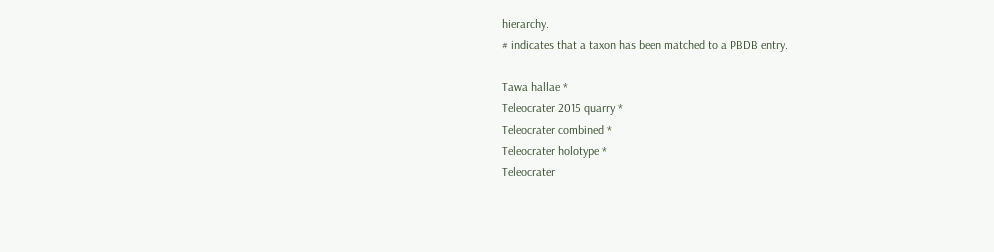hierarchy.
# indicates that a taxon has been matched to a PBDB entry.

Tawa hallae *
Teleocrater 2015 quarry *
Teleocrater combined *
Teleocrater holotype *
Teleocrater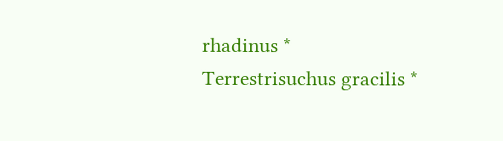rhadinus *
Terrestrisuchus gracilis *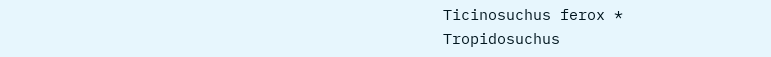Ticinosuchus ferox *
Tropidosuchus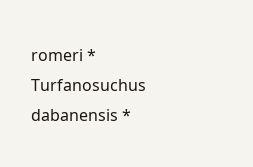romeri *
Turfanosuchus dabanensis *